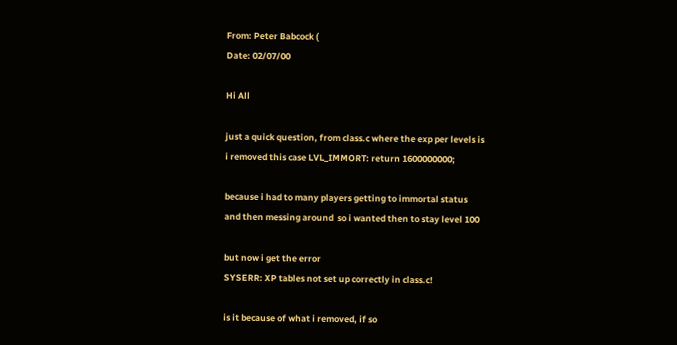From: Peter Babcock (
Date: 02/07/00

Hi All

just a quick question, from class.c where the exp per levels is
i removed this case LVL_IMMORT: return 1600000000;

because i had to many players getting to immortal status
and then messing around  so i wanted then to stay level 100

but now i get the error
SYSERR: XP tables not set up correctly in class.c!

is it because of what i removed, if so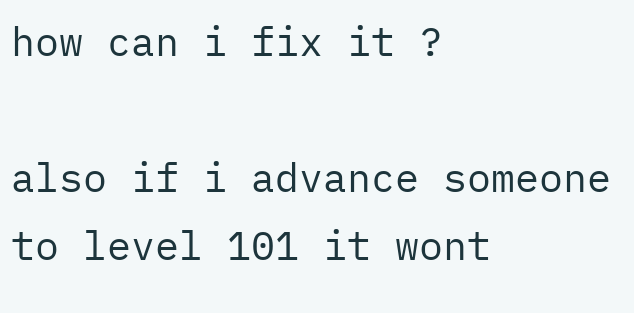how can i fix it ?

also if i advance someone to level 101 it wont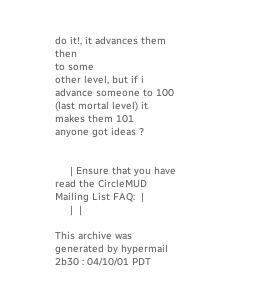do it!, it advances them then
to some
other level, but if i advance someone to 100 (last mortal level) it
makes them 101
anyone got ideas ?


     | Ensure that you have read the CircleMUD Mailing List FAQ:  |
     |  |

This archive was generated by hypermail 2b30 : 04/10/01 PDT